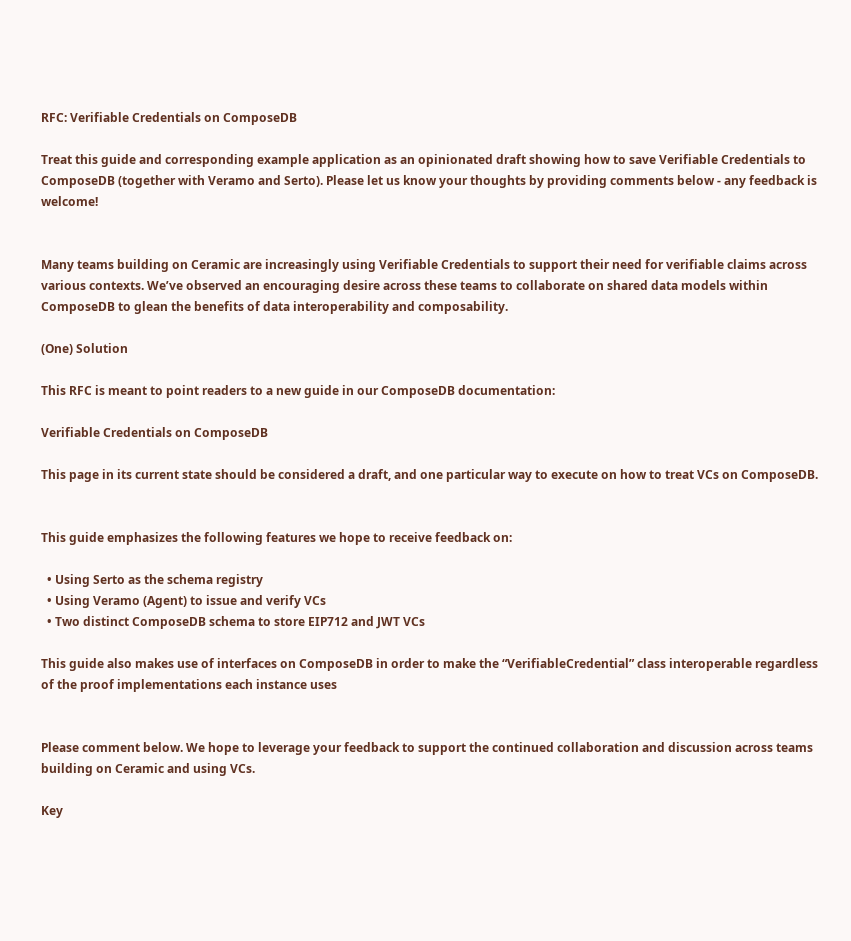RFC: Verifiable Credentials on ComposeDB

Treat this guide and corresponding example application as an opinionated draft showing how to save Verifiable Credentials to ComposeDB (together with Veramo and Serto). Please let us know your thoughts by providing comments below - any feedback is welcome!


Many teams building on Ceramic are increasingly using Verifiable Credentials to support their need for verifiable claims across various contexts. We’ve observed an encouraging desire across these teams to collaborate on shared data models within ComposeDB to glean the benefits of data interoperability and composability.

(One) Solution

This RFC is meant to point readers to a new guide in our ComposeDB documentation:

Verifiable Credentials on ComposeDB

This page in its current state should be considered a draft, and one particular way to execute on how to treat VCs on ComposeDB.


This guide emphasizes the following features we hope to receive feedback on:

  • Using Serto as the schema registry
  • Using Veramo (Agent) to issue and verify VCs
  • Two distinct ComposeDB schema to store EIP712 and JWT VCs

This guide also makes use of interfaces on ComposeDB in order to make the “VerifiableCredential” class interoperable regardless of the proof implementations each instance uses


Please comment below. We hope to leverage your feedback to support the continued collaboration and discussion across teams building on Ceramic and using VCs.

Key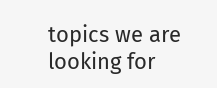topics we are looking for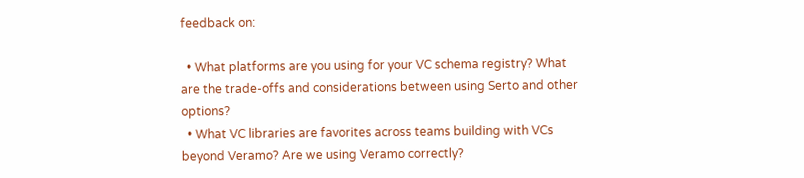feedback on:

  • What platforms are you using for your VC schema registry? What are the trade-offs and considerations between using Serto and other options?
  • What VC libraries are favorites across teams building with VCs beyond Veramo? Are we using Veramo correctly?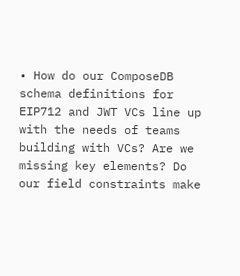• How do our ComposeDB schema definitions for EIP712 and JWT VCs line up with the needs of teams building with VCs? Are we missing key elements? Do our field constraints make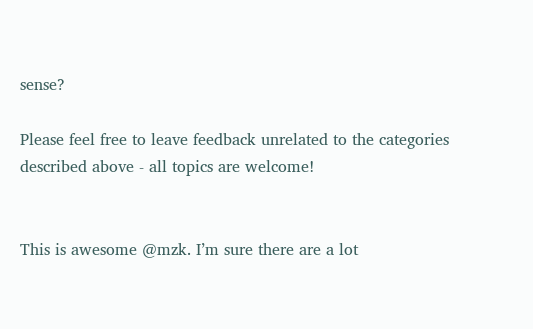sense?

Please feel free to leave feedback unrelated to the categories described above - all topics are welcome!


This is awesome @mzk. I’m sure there are a lot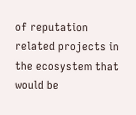of reputation related projects in the ecosystem that would be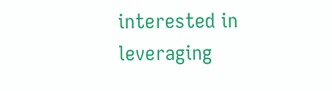interested in leveraging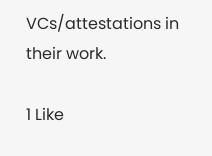VCs/attestations in their work.

1 Like